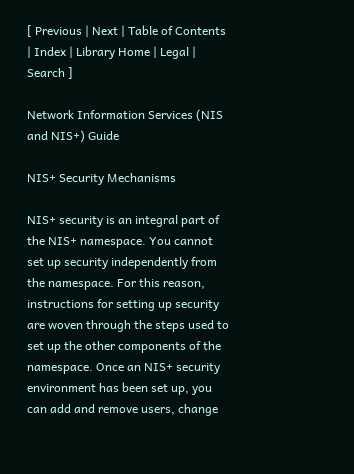[ Previous | Next | Table of Contents | Index | Library Home | Legal | Search ]

Network Information Services (NIS and NIS+) Guide

NIS+ Security Mechanisms

NIS+ security is an integral part of the NIS+ namespace. You cannot set up security independently from the namespace. For this reason, instructions for setting up security are woven through the steps used to set up the other components of the namespace. Once an NIS+ security environment has been set up, you can add and remove users, change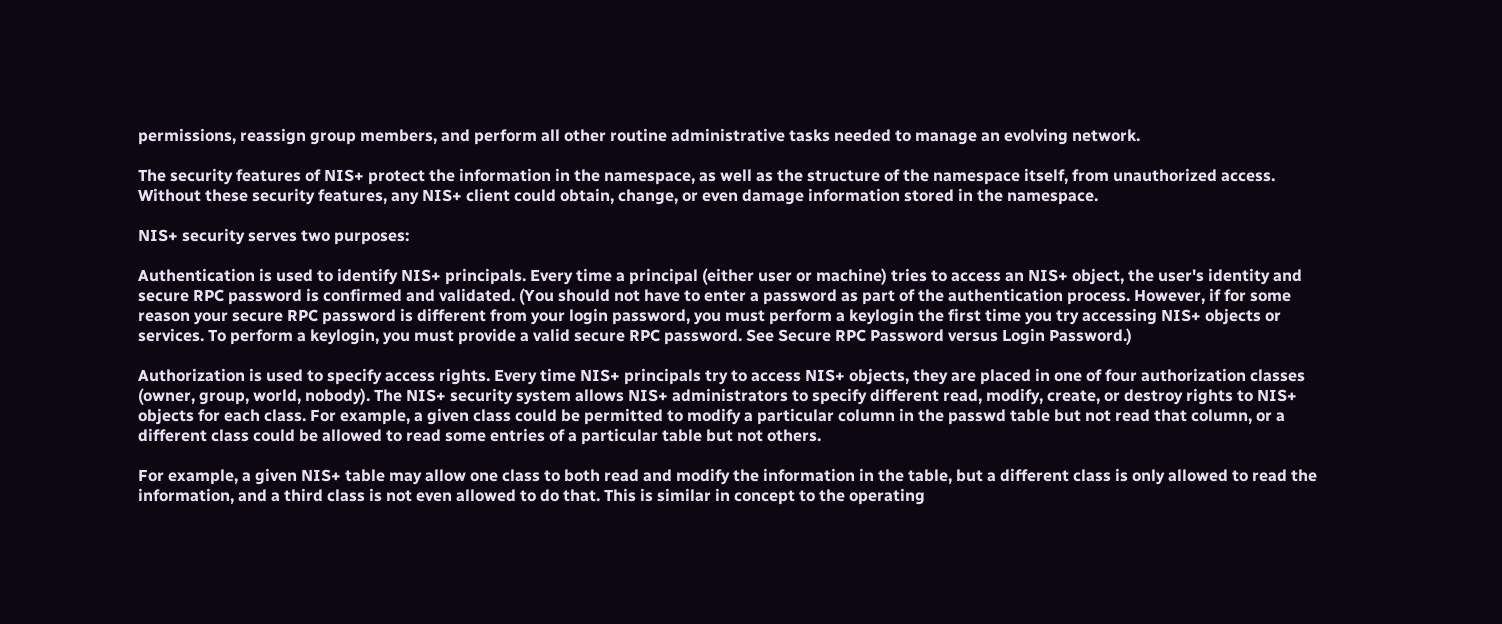permissions, reassign group members, and perform all other routine administrative tasks needed to manage an evolving network.

The security features of NIS+ protect the information in the namespace, as well as the structure of the namespace itself, from unauthorized access. Without these security features, any NIS+ client could obtain, change, or even damage information stored in the namespace.

NIS+ security serves two purposes:

Authentication is used to identify NIS+ principals. Every time a principal (either user or machine) tries to access an NIS+ object, the user's identity and secure RPC password is confirmed and validated. (You should not have to enter a password as part of the authentication process. However, if for some reason your secure RPC password is different from your login password, you must perform a keylogin the first time you try accessing NIS+ objects or services. To perform a keylogin, you must provide a valid secure RPC password. See Secure RPC Password versus Login Password.)

Authorization is used to specify access rights. Every time NIS+ principals try to access NIS+ objects, they are placed in one of four authorization classes (owner, group, world, nobody). The NIS+ security system allows NIS+ administrators to specify different read, modify, create, or destroy rights to NIS+ objects for each class. For example, a given class could be permitted to modify a particular column in the passwd table but not read that column, or a different class could be allowed to read some entries of a particular table but not others.

For example, a given NIS+ table may allow one class to both read and modify the information in the table, but a different class is only allowed to read the information, and a third class is not even allowed to do that. This is similar in concept to the operating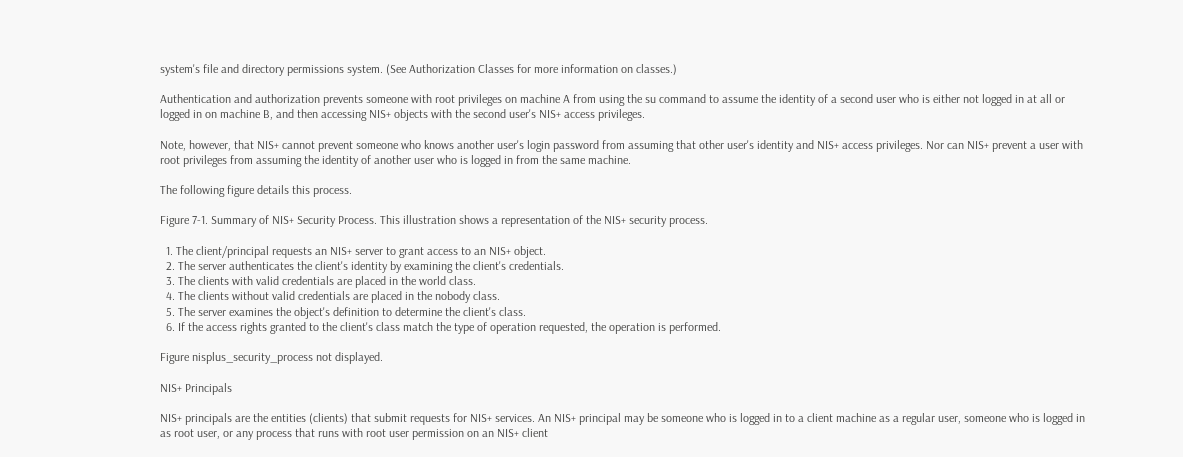system's file and directory permissions system. (See Authorization Classes for more information on classes.)

Authentication and authorization prevents someone with root privileges on machine A from using the su command to assume the identity of a second user who is either not logged in at all or logged in on machine B, and then accessing NIS+ objects with the second user's NIS+ access privileges.

Note, however, that NIS+ cannot prevent someone who knows another user's login password from assuming that other user's identity and NIS+ access privileges. Nor can NIS+ prevent a user with root privileges from assuming the identity of another user who is logged in from the same machine.

The following figure details this process.

Figure 7-1. Summary of NIS+ Security Process. This illustration shows a representation of the NIS+ security process.

  1. The client/principal requests an NIS+ server to grant access to an NIS+ object.
  2. The server authenticates the client's identity by examining the client's credentials.
  3. The clients with valid credentials are placed in the world class.
  4. The clients without valid credentials are placed in the nobody class.
  5. The server examines the object's definition to determine the client's class.
  6. If the access rights granted to the client's class match the type of operation requested, the operation is performed.

Figure nisplus_security_process not displayed.

NIS+ Principals

NIS+ principals are the entities (clients) that submit requests for NIS+ services. An NIS+ principal may be someone who is logged in to a client machine as a regular user, someone who is logged in as root user, or any process that runs with root user permission on an NIS+ client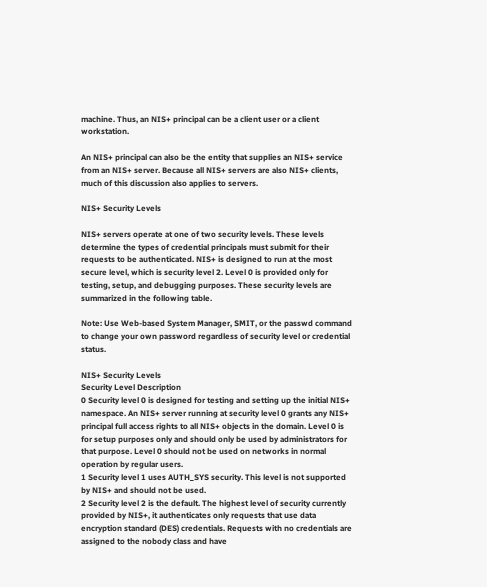machine. Thus, an NIS+ principal can be a client user or a client workstation.

An NIS+ principal can also be the entity that supplies an NIS+ service from an NIS+ server. Because all NIS+ servers are also NIS+ clients, much of this discussion also applies to servers.

NIS+ Security Levels

NIS+ servers operate at one of two security levels. These levels determine the types of credential principals must submit for their requests to be authenticated. NIS+ is designed to run at the most secure level, which is security level 2. Level 0 is provided only for testing, setup, and debugging purposes. These security levels are summarized in the following table.

Note: Use Web-based System Manager, SMIT, or the passwd command to change your own password regardless of security level or credential status.

NIS+ Security Levels
Security Level Description
0 Security level 0 is designed for testing and setting up the initial NIS+ namespace. An NIS+ server running at security level 0 grants any NIS+ principal full access rights to all NIS+ objects in the domain. Level 0 is for setup purposes only and should only be used by administrators for that purpose. Level 0 should not be used on networks in normal operation by regular users.
1 Security level 1 uses AUTH_SYS security. This level is not supported by NIS+ and should not be used.
2 Security level 2 is the default. The highest level of security currently provided by NIS+, it authenticates only requests that use data encryption standard (DES) credentials. Requests with no credentials are assigned to the nobody class and have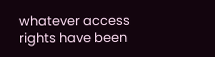whatever access rights have been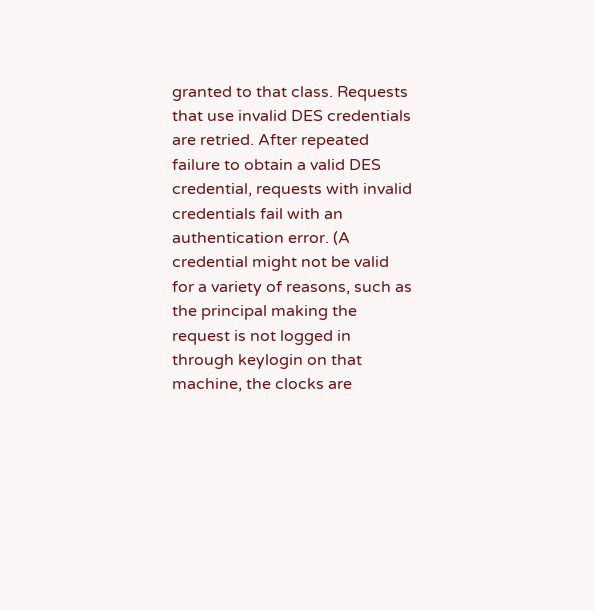granted to that class. Requests that use invalid DES credentials are retried. After repeated failure to obtain a valid DES credential, requests with invalid credentials fail with an authentication error. (A credential might not be valid for a variety of reasons, such as the principal making the request is not logged in through keylogin on that machine, the clocks are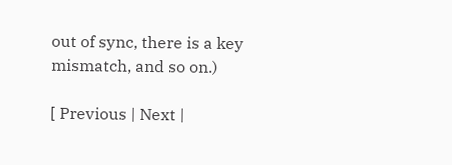out of sync, there is a key mismatch, and so on.)

[ Previous | Next |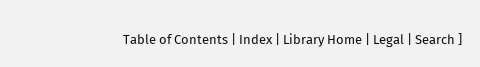Table of Contents | Index | Library Home | Legal | Search ]